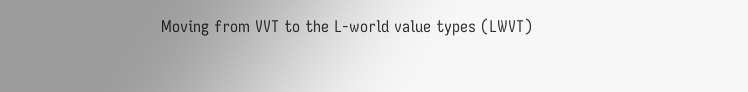Moving from VVT to the L-world value types (LWVT)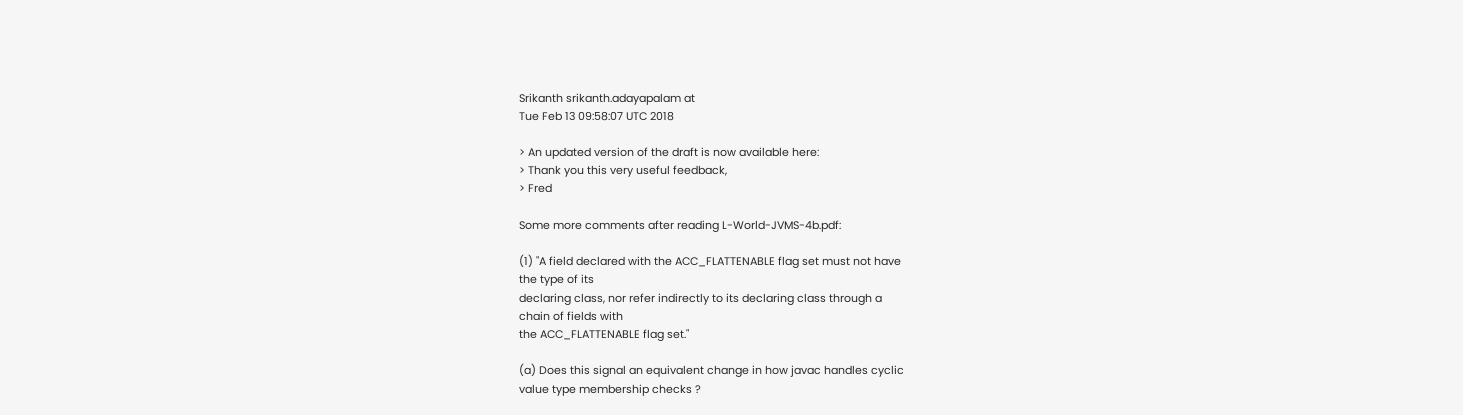Srikanth srikanth.adayapalam at
Tue Feb 13 09:58:07 UTC 2018

> An updated version of the draft is now available here:
> Thank you this very useful feedback,
> Fred

Some more comments after reading L-World-JVMS-4b.pdf:

(1) "A field declared with the ACC_FLATTENABLE flag set must not have
the type of its
declaring class, nor refer indirectly to its declaring class through a
chain of fields with
the ACC_FLATTENABLE flag set."

(a) Does this signal an equivalent change in how javac handles cyclic
value type membership checks ?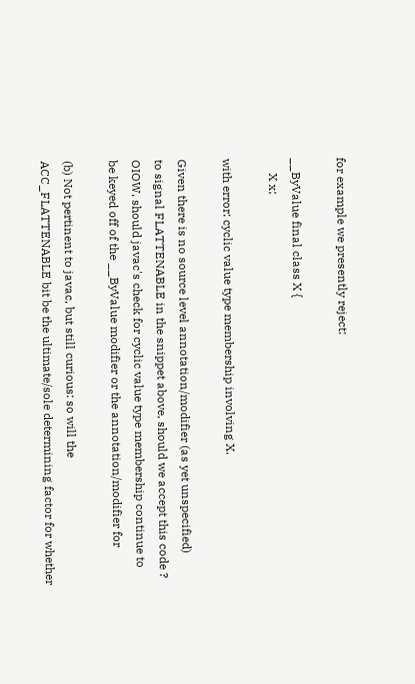for example we presently reject:

__ByValue final class X {
     X x;

with error: cyclic value type membership involving X.

Given there is no source level annotation/modifier (as yet unspecified)
to signal FLATTENABLE in the snippet above, should we accept this code ?
OIOW, should javac's check for cyclic value type membership continue to
be keyed off of the __ByValue modifier or the annotation/modifier for

(b) Not pertinent to javac, but still curious: so will the
ACC_FLATTENABLE bit be the ultimate/sole determining factor for whether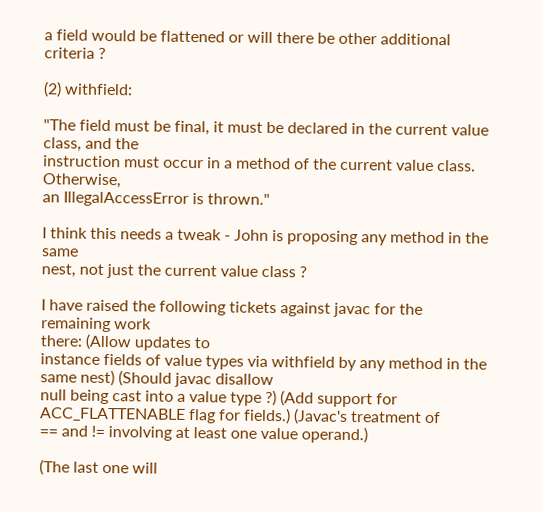a field would be flattened or will there be other additional criteria ?

(2) withfield:

"The field must be final, it must be declared in the current value
class, and the
instruction must occur in a method of the current value class. Otherwise,
an IllegalAccessError is thrown."

I think this needs a tweak - John is proposing any method in the same
nest, not just the current value class ?

I have raised the following tickets against javac for the remaining work
there: (Allow updates to
instance fields of value types via withfield by any method in the same nest) (Should javac disallow
null being cast into a value type ?) (Add support for
ACC_FLATTENABLE flag for fields.) (Javac's treatment of
== and != involving at least one value operand.)

(The last one will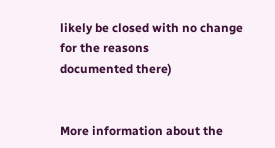likely be closed with no change for the reasons
documented there)


More information about the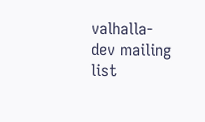valhalla-dev mailing list